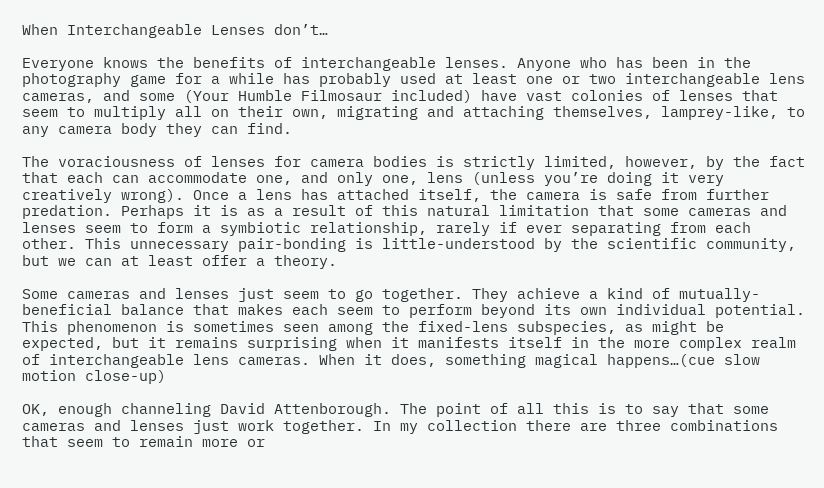When Interchangeable Lenses don’t…

Everyone knows the benefits of interchangeable lenses. Anyone who has been in the photography game for a while has probably used at least one or two interchangeable lens cameras, and some (Your Humble Filmosaur included) have vast colonies of lenses that seem to multiply all on their own, migrating and attaching themselves, lamprey-like, to any camera body they can find.

The voraciousness of lenses for camera bodies is strictly limited, however, by the fact that each can accommodate one, and only one, lens (unless you’re doing it very creatively wrong). Once a lens has attached itself, the camera is safe from further predation. Perhaps it is as a result of this natural limitation that some cameras and lenses seem to form a symbiotic relationship, rarely if ever separating from each other. This unnecessary pair-bonding is little-understood by the scientific community, but we can at least offer a theory.

Some cameras and lenses just seem to go together. They achieve a kind of mutually-beneficial balance that makes each seem to perform beyond its own individual potential. This phenomenon is sometimes seen among the fixed-lens subspecies, as might be expected, but it remains surprising when it manifests itself in the more complex realm of interchangeable lens cameras. When it does, something magical happens…(cue slow motion close-up)

OK, enough channeling David Attenborough. The point of all this is to say that some cameras and lenses just work together. In my collection there are three combinations that seem to remain more or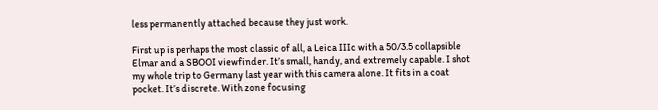less permanently attached because they just work.

First up is perhaps the most classic of all, a Leica IIIc with a 50/3.5 collapsible Elmar and a SBOOI viewfinder. It’s small, handy, and extremely capable. I shot my whole trip to Germany last year with this camera alone. It fits in a coat pocket. It’s discrete. With zone focusing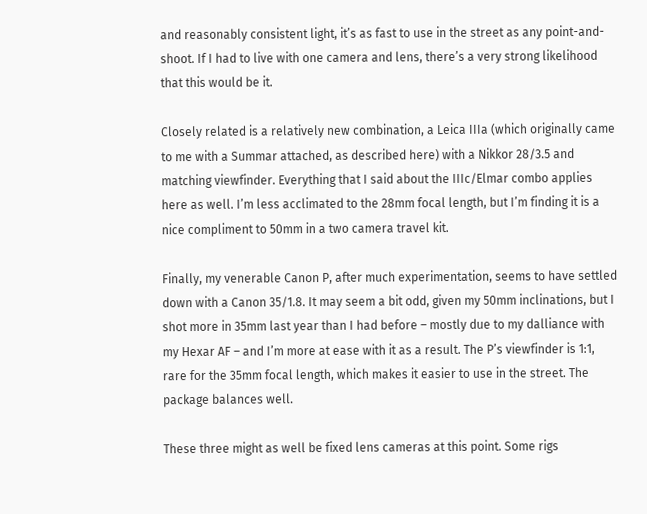and reasonably consistent light, it’s as fast to use in the street as any point-and-shoot. If I had to live with one camera and lens, there’s a very strong likelihood that this would be it.

Closely related is a relatively new combination, a Leica IIIa (which originally came to me with a Summar attached, as described here) with a Nikkor 28/3.5 and matching viewfinder. Everything that I said about the IIIc/Elmar combo applies here as well. I’m less acclimated to the 28mm focal length, but I’m finding it is a nice compliment to 50mm in a two camera travel kit.

Finally, my venerable Canon P, after much experimentation, seems to have settled down with a Canon 35/1.8. It may seem a bit odd, given my 50mm inclinations, but I shot more in 35mm last year than I had before – mostly due to my dalliance with my Hexar AF – and I’m more at ease with it as a result. The P’s viewfinder is 1:1, rare for the 35mm focal length, which makes it easier to use in the street. The package balances well.

These three might as well be fixed lens cameras at this point. Some rigs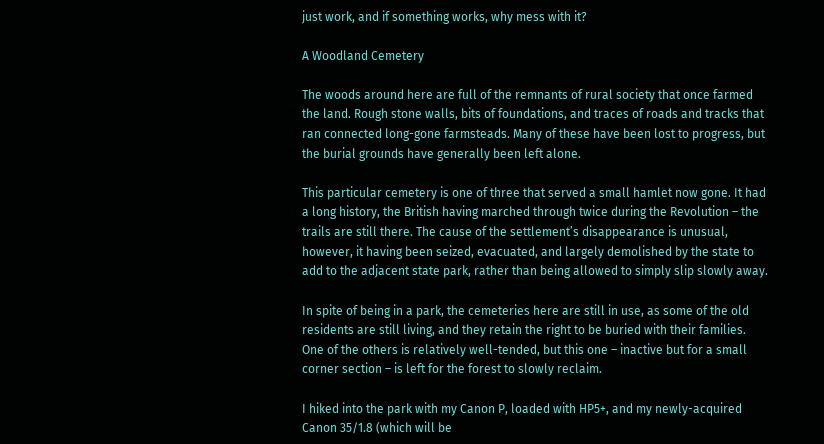just work, and if something works, why mess with it?

A Woodland Cemetery

The woods around here are full of the remnants of rural society that once farmed the land. Rough stone walls, bits of foundations, and traces of roads and tracks that ran connected long-gone farmsteads. Many of these have been lost to progress, but the burial grounds have generally been left alone.

This particular cemetery is one of three that served a small hamlet now gone. It had a long history, the British having marched through twice during the Revolution – the trails are still there. The cause of the settlement’s disappearance is unusual, however, it having been seized, evacuated, and largely demolished by the state to add to the adjacent state park, rather than being allowed to simply slip slowly away.

In spite of being in a park, the cemeteries here are still in use, as some of the old residents are still living, and they retain the right to be buried with their families. One of the others is relatively well-tended, but this one – inactive but for a small corner section – is left for the forest to slowly reclaim.

I hiked into the park with my Canon P, loaded with HP5+, and my newly-acquired Canon 35/1.8 (which will be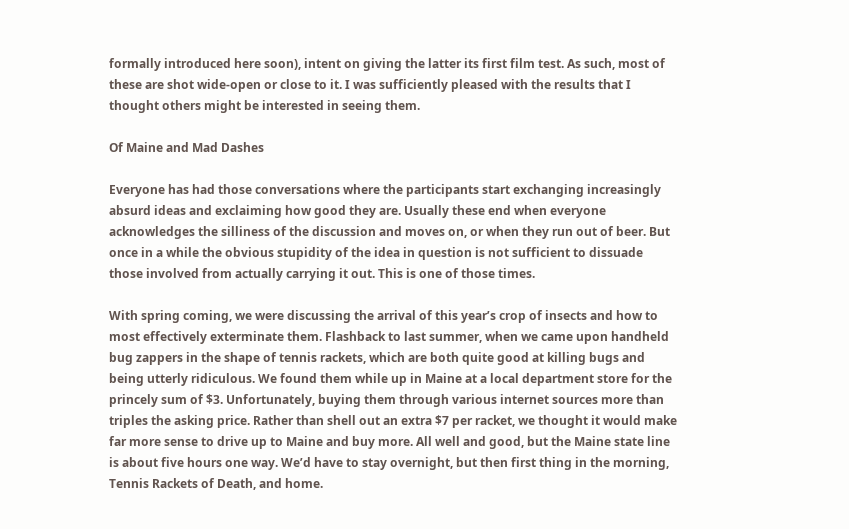formally introduced here soon), intent on giving the latter its first film test. As such, most of these are shot wide-open or close to it. I was sufficiently pleased with the results that I thought others might be interested in seeing them.

Of Maine and Mad Dashes

Everyone has had those conversations where the participants start exchanging increasingly absurd ideas and exclaiming how good they are. Usually these end when everyone acknowledges the silliness of the discussion and moves on, or when they run out of beer. But once in a while the obvious stupidity of the idea in question is not sufficient to dissuade those involved from actually carrying it out. This is one of those times.

With spring coming, we were discussing the arrival of this year’s crop of insects and how to most effectively exterminate them. Flashback to last summer, when we came upon handheld bug zappers in the shape of tennis rackets, which are both quite good at killing bugs and being utterly ridiculous. We found them while up in Maine at a local department store for the princely sum of $3. Unfortunately, buying them through various internet sources more than triples the asking price. Rather than shell out an extra $7 per racket, we thought it would make far more sense to drive up to Maine and buy more. All well and good, but the Maine state line is about five hours one way. We’d have to stay overnight, but then first thing in the morning, Tennis Rackets of Death, and home.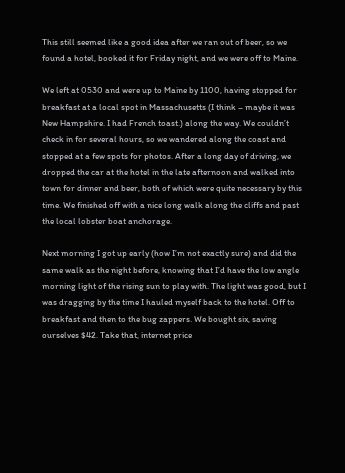This still seemed like a good idea after we ran out of beer, so we found a hotel, booked it for Friday night, and we were off to Maine.

We left at 0530 and were up to Maine by 1100, having stopped for breakfast at a local spot in Massachusetts (I think – maybe it was New Hampshire. I had French toast.) along the way. We couldn’t check in for several hours, so we wandered along the coast and stopped at a few spots for photos. After a long day of driving, we dropped the car at the hotel in the late afternoon and walked into town for dinner and beer, both of which were quite necessary by this time. We finished off with a nice long walk along the cliffs and past the local lobster boat anchorage.

Next morning I got up early (how I’m not exactly sure) and did the same walk as the night before, knowing that I’d have the low angle morning light of the rising sun to play with. The light was good, but I was dragging by the time I hauled myself back to the hotel. Off to breakfast and then to the bug zappers. We bought six, saving ourselves $42. Take that, internet price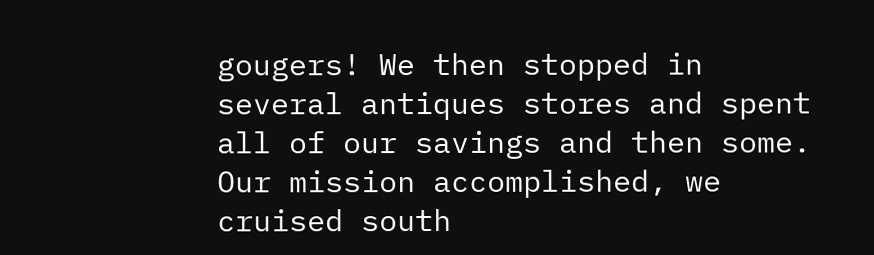gougers! We then stopped in several antiques stores and spent all of our savings and then some. Our mission accomplished, we cruised south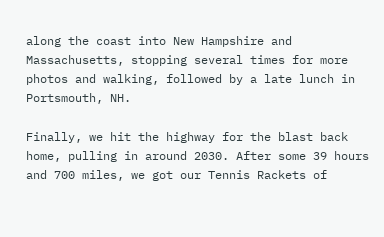along the coast into New Hampshire and Massachusetts, stopping several times for more photos and walking, followed by a late lunch in Portsmouth, NH.

Finally, we hit the highway for the blast back home, pulling in around 2030. After some 39 hours and 700 miles, we got our Tennis Rackets of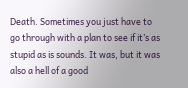Death. Sometimes you just have to go through with a plan to see if it’s as stupid as is sounds. It was, but it was also a hell of a good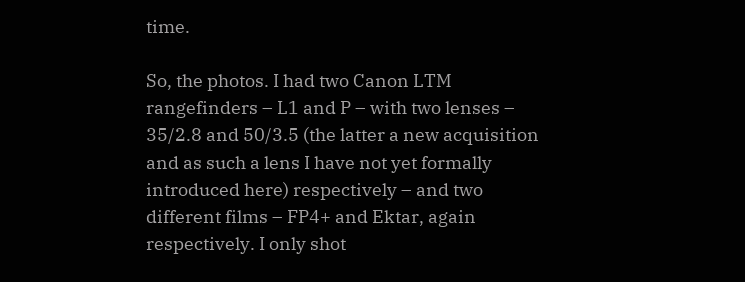time.

So, the photos. I had two Canon LTM rangefinders – L1 and P – with two lenses – 35/2.8 and 50/3.5 (the latter a new acquisition and as such a lens I have not yet formally introduced here) respectively – and two different films – FP4+ and Ektar, again respectively. I only shot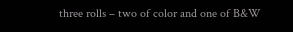three rolls – two of color and one of B&W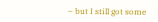– but I still got some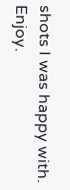shots I was happy with. Enjoy.